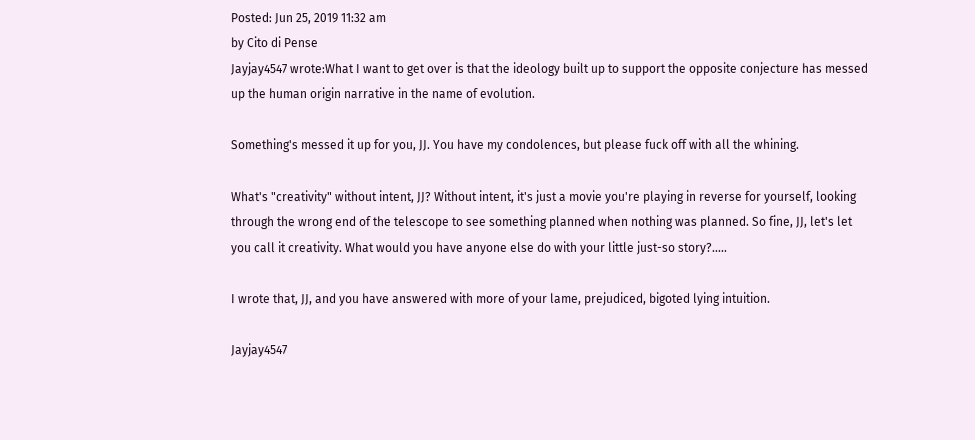Posted: Jun 25, 2019 11:32 am
by Cito di Pense
Jayjay4547 wrote:What I want to get over is that the ideology built up to support the opposite conjecture has messed up the human origin narrative in the name of evolution.

Something's messed it up for you, JJ. You have my condolences, but please fuck off with all the whining.

What's "creativity" without intent, JJ? Without intent, it's just a movie you're playing in reverse for yourself, looking through the wrong end of the telescope to see something planned when nothing was planned. So fine, JJ, let's let you call it creativity. What would you have anyone else do with your little just-so story?.....

I wrote that, JJ, and you have answered with more of your lame, prejudiced, bigoted lying intuition.

Jayjay4547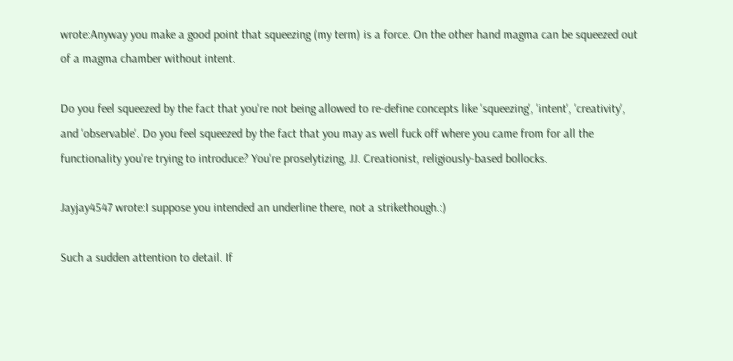wrote:Anyway you make a good point that squeezing (my term) is a force. On the other hand magma can be squeezed out of a magma chamber without intent.

Do you feel squeezed by the fact that you're not being allowed to re-define concepts like 'squeezing', 'intent', 'creativity', and 'observable'. Do you feel squeezed by the fact that you may as well fuck off where you came from for all the functionality you're trying to introduce? You're proselytizing, JJ. Creationist, religiously-based bollocks.

Jayjay4547 wrote:I suppose you intended an underline there, not a strikethough.:)

Such a sudden attention to detail. If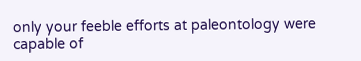only your feeble efforts at paleontology were capable of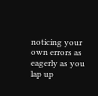noticing your own errors as eagerly as you lap up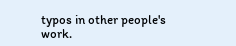typos in other people's work.